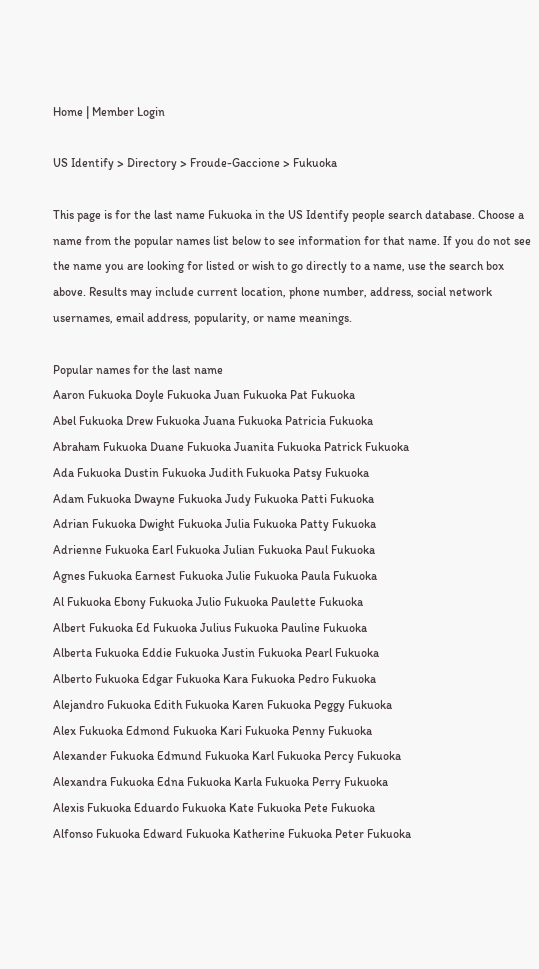Home | Member Login

US Identify > Directory > Froude-Gaccione > Fukuoka

This page is for the last name Fukuoka in the US Identify people search database. Choose a name from the popular names list below to see information for that name. If you do not see the name you are looking for listed or wish to go directly to a name, use the search box above. Results may include current location, phone number, address, social network usernames, email address, popularity, or name meanings.

Popular names for the last name
Aaron Fukuoka Doyle Fukuoka Juan Fukuoka Pat Fukuoka
Abel Fukuoka Drew Fukuoka Juana Fukuoka Patricia Fukuoka
Abraham Fukuoka Duane Fukuoka Juanita Fukuoka Patrick Fukuoka
Ada Fukuoka Dustin Fukuoka Judith Fukuoka Patsy Fukuoka
Adam Fukuoka Dwayne Fukuoka Judy Fukuoka Patti Fukuoka
Adrian Fukuoka Dwight Fukuoka Julia Fukuoka Patty Fukuoka
Adrienne Fukuoka Earl Fukuoka Julian Fukuoka Paul Fukuoka
Agnes Fukuoka Earnest Fukuoka Julie Fukuoka Paula Fukuoka
Al Fukuoka Ebony Fukuoka Julio Fukuoka Paulette Fukuoka
Albert Fukuoka Ed Fukuoka Julius Fukuoka Pauline Fukuoka
Alberta Fukuoka Eddie Fukuoka Justin Fukuoka Pearl Fukuoka
Alberto Fukuoka Edgar Fukuoka Kara Fukuoka Pedro Fukuoka
Alejandro Fukuoka Edith Fukuoka Karen Fukuoka Peggy Fukuoka
Alex Fukuoka Edmond Fukuoka Kari Fukuoka Penny Fukuoka
Alexander Fukuoka Edmund Fukuoka Karl Fukuoka Percy Fukuoka
Alexandra Fukuoka Edna Fukuoka Karla Fukuoka Perry Fukuoka
Alexis Fukuoka Eduardo Fukuoka Kate Fukuoka Pete Fukuoka
Alfonso Fukuoka Edward Fukuoka Katherine Fukuoka Peter Fukuoka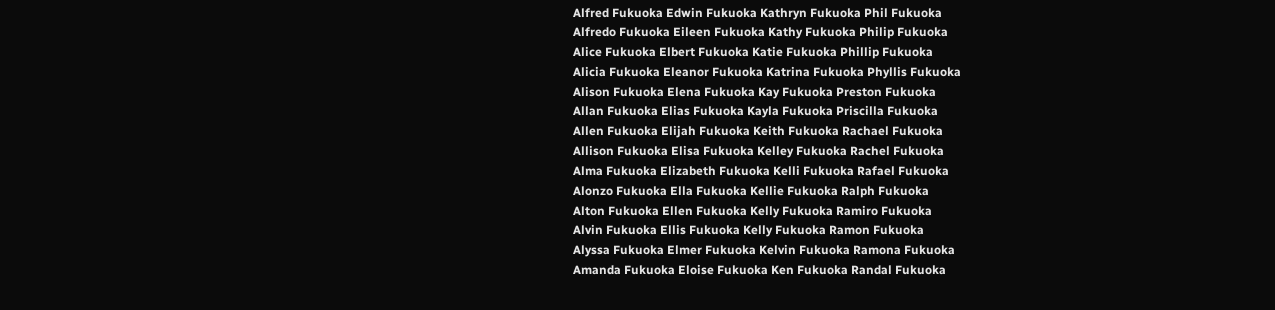Alfred Fukuoka Edwin Fukuoka Kathryn Fukuoka Phil Fukuoka
Alfredo Fukuoka Eileen Fukuoka Kathy Fukuoka Philip Fukuoka
Alice Fukuoka Elbert Fukuoka Katie Fukuoka Phillip Fukuoka
Alicia Fukuoka Eleanor Fukuoka Katrina Fukuoka Phyllis Fukuoka
Alison Fukuoka Elena Fukuoka Kay Fukuoka Preston Fukuoka
Allan Fukuoka Elias Fukuoka Kayla Fukuoka Priscilla Fukuoka
Allen Fukuoka Elijah Fukuoka Keith Fukuoka Rachael Fukuoka
Allison Fukuoka Elisa Fukuoka Kelley Fukuoka Rachel Fukuoka
Alma Fukuoka Elizabeth Fukuoka Kelli Fukuoka Rafael Fukuoka
Alonzo Fukuoka Ella Fukuoka Kellie Fukuoka Ralph Fukuoka
Alton Fukuoka Ellen Fukuoka Kelly Fukuoka Ramiro Fukuoka
Alvin Fukuoka Ellis Fukuoka Kelly Fukuoka Ramon Fukuoka
Alyssa Fukuoka Elmer Fukuoka Kelvin Fukuoka Ramona Fukuoka
Amanda Fukuoka Eloise Fukuoka Ken Fukuoka Randal Fukuoka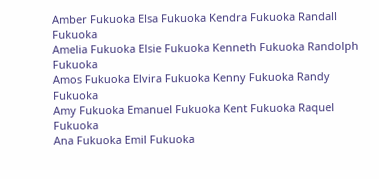Amber Fukuoka Elsa Fukuoka Kendra Fukuoka Randall Fukuoka
Amelia Fukuoka Elsie Fukuoka Kenneth Fukuoka Randolph Fukuoka
Amos Fukuoka Elvira Fukuoka Kenny Fukuoka Randy Fukuoka
Amy Fukuoka Emanuel Fukuoka Kent Fukuoka Raquel Fukuoka
Ana Fukuoka Emil Fukuoka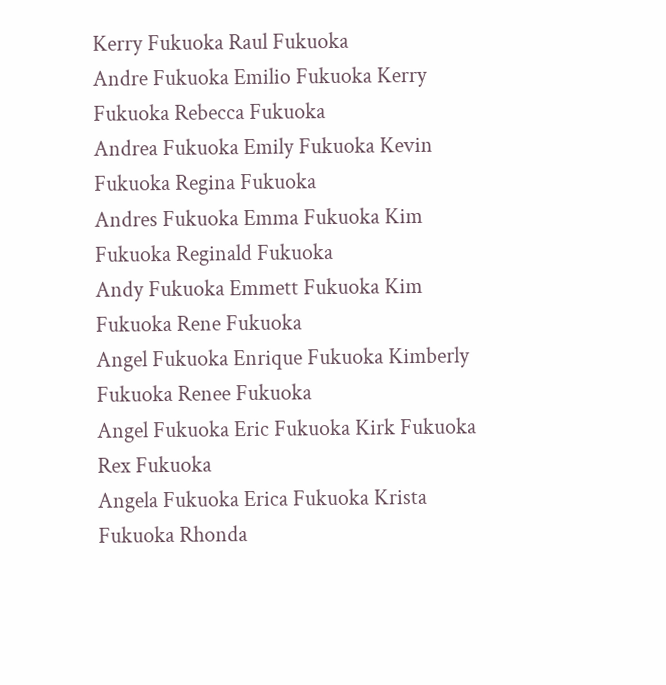Kerry Fukuoka Raul Fukuoka
Andre Fukuoka Emilio Fukuoka Kerry Fukuoka Rebecca Fukuoka
Andrea Fukuoka Emily Fukuoka Kevin Fukuoka Regina Fukuoka
Andres Fukuoka Emma Fukuoka Kim Fukuoka Reginald Fukuoka
Andy Fukuoka Emmett Fukuoka Kim Fukuoka Rene Fukuoka
Angel Fukuoka Enrique Fukuoka Kimberly Fukuoka Renee Fukuoka
Angel Fukuoka Eric Fukuoka Kirk Fukuoka Rex Fukuoka
Angela Fukuoka Erica Fukuoka Krista Fukuoka Rhonda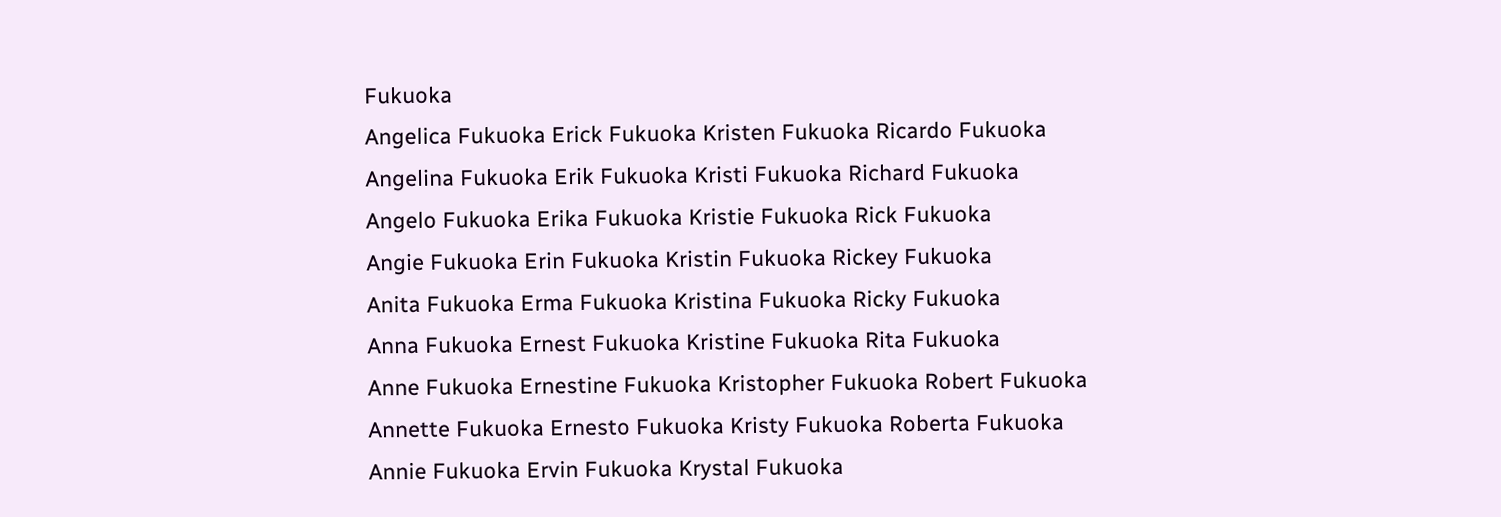Fukuoka
Angelica Fukuoka Erick Fukuoka Kristen Fukuoka Ricardo Fukuoka
Angelina Fukuoka Erik Fukuoka Kristi Fukuoka Richard Fukuoka
Angelo Fukuoka Erika Fukuoka Kristie Fukuoka Rick Fukuoka
Angie Fukuoka Erin Fukuoka Kristin Fukuoka Rickey Fukuoka
Anita Fukuoka Erma Fukuoka Kristina Fukuoka Ricky Fukuoka
Anna Fukuoka Ernest Fukuoka Kristine Fukuoka Rita Fukuoka
Anne Fukuoka Ernestine Fukuoka Kristopher Fukuoka Robert Fukuoka
Annette Fukuoka Ernesto Fukuoka Kristy Fukuoka Roberta Fukuoka
Annie Fukuoka Ervin Fukuoka Krystal Fukuoka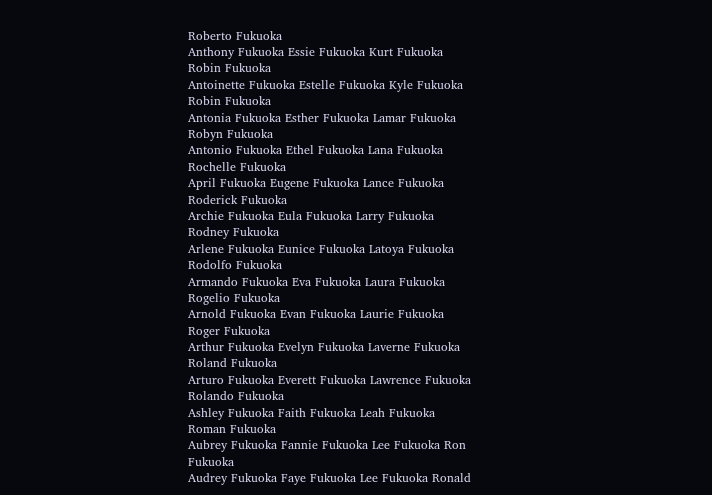Roberto Fukuoka
Anthony Fukuoka Essie Fukuoka Kurt Fukuoka Robin Fukuoka
Antoinette Fukuoka Estelle Fukuoka Kyle Fukuoka Robin Fukuoka
Antonia Fukuoka Esther Fukuoka Lamar Fukuoka Robyn Fukuoka
Antonio Fukuoka Ethel Fukuoka Lana Fukuoka Rochelle Fukuoka
April Fukuoka Eugene Fukuoka Lance Fukuoka Roderick Fukuoka
Archie Fukuoka Eula Fukuoka Larry Fukuoka Rodney Fukuoka
Arlene Fukuoka Eunice Fukuoka Latoya Fukuoka Rodolfo Fukuoka
Armando Fukuoka Eva Fukuoka Laura Fukuoka Rogelio Fukuoka
Arnold Fukuoka Evan Fukuoka Laurie Fukuoka Roger Fukuoka
Arthur Fukuoka Evelyn Fukuoka Laverne Fukuoka Roland Fukuoka
Arturo Fukuoka Everett Fukuoka Lawrence Fukuoka Rolando Fukuoka
Ashley Fukuoka Faith Fukuoka Leah Fukuoka Roman Fukuoka
Aubrey Fukuoka Fannie Fukuoka Lee Fukuoka Ron Fukuoka
Audrey Fukuoka Faye Fukuoka Lee Fukuoka Ronald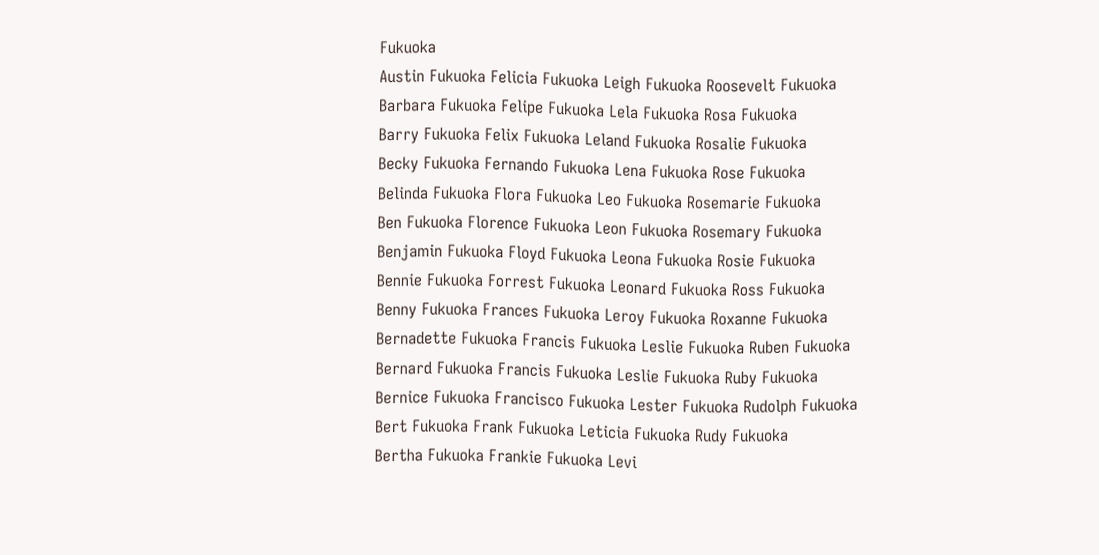Fukuoka
Austin Fukuoka Felicia Fukuoka Leigh Fukuoka Roosevelt Fukuoka
Barbara Fukuoka Felipe Fukuoka Lela Fukuoka Rosa Fukuoka
Barry Fukuoka Felix Fukuoka Leland Fukuoka Rosalie Fukuoka
Becky Fukuoka Fernando Fukuoka Lena Fukuoka Rose Fukuoka
Belinda Fukuoka Flora Fukuoka Leo Fukuoka Rosemarie Fukuoka
Ben Fukuoka Florence Fukuoka Leon Fukuoka Rosemary Fukuoka
Benjamin Fukuoka Floyd Fukuoka Leona Fukuoka Rosie Fukuoka
Bennie Fukuoka Forrest Fukuoka Leonard Fukuoka Ross Fukuoka
Benny Fukuoka Frances Fukuoka Leroy Fukuoka Roxanne Fukuoka
Bernadette Fukuoka Francis Fukuoka Leslie Fukuoka Ruben Fukuoka
Bernard Fukuoka Francis Fukuoka Leslie Fukuoka Ruby Fukuoka
Bernice Fukuoka Francisco Fukuoka Lester Fukuoka Rudolph Fukuoka
Bert Fukuoka Frank Fukuoka Leticia Fukuoka Rudy Fukuoka
Bertha Fukuoka Frankie Fukuoka Levi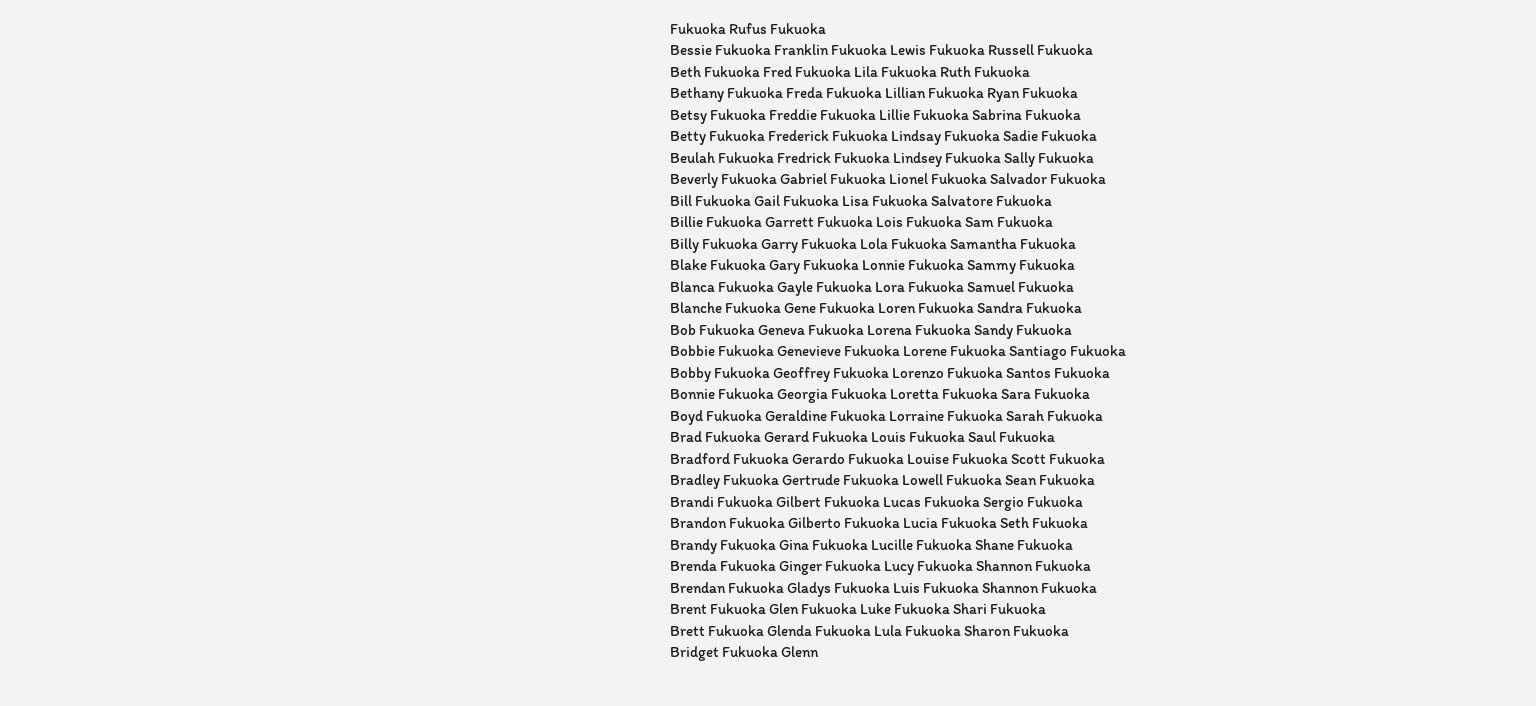Fukuoka Rufus Fukuoka
Bessie Fukuoka Franklin Fukuoka Lewis Fukuoka Russell Fukuoka
Beth Fukuoka Fred Fukuoka Lila Fukuoka Ruth Fukuoka
Bethany Fukuoka Freda Fukuoka Lillian Fukuoka Ryan Fukuoka
Betsy Fukuoka Freddie Fukuoka Lillie Fukuoka Sabrina Fukuoka
Betty Fukuoka Frederick Fukuoka Lindsay Fukuoka Sadie Fukuoka
Beulah Fukuoka Fredrick Fukuoka Lindsey Fukuoka Sally Fukuoka
Beverly Fukuoka Gabriel Fukuoka Lionel Fukuoka Salvador Fukuoka
Bill Fukuoka Gail Fukuoka Lisa Fukuoka Salvatore Fukuoka
Billie Fukuoka Garrett Fukuoka Lois Fukuoka Sam Fukuoka
Billy Fukuoka Garry Fukuoka Lola Fukuoka Samantha Fukuoka
Blake Fukuoka Gary Fukuoka Lonnie Fukuoka Sammy Fukuoka
Blanca Fukuoka Gayle Fukuoka Lora Fukuoka Samuel Fukuoka
Blanche Fukuoka Gene Fukuoka Loren Fukuoka Sandra Fukuoka
Bob Fukuoka Geneva Fukuoka Lorena Fukuoka Sandy Fukuoka
Bobbie Fukuoka Genevieve Fukuoka Lorene Fukuoka Santiago Fukuoka
Bobby Fukuoka Geoffrey Fukuoka Lorenzo Fukuoka Santos Fukuoka
Bonnie Fukuoka Georgia Fukuoka Loretta Fukuoka Sara Fukuoka
Boyd Fukuoka Geraldine Fukuoka Lorraine Fukuoka Sarah Fukuoka
Brad Fukuoka Gerard Fukuoka Louis Fukuoka Saul Fukuoka
Bradford Fukuoka Gerardo Fukuoka Louise Fukuoka Scott Fukuoka
Bradley Fukuoka Gertrude Fukuoka Lowell Fukuoka Sean Fukuoka
Brandi Fukuoka Gilbert Fukuoka Lucas Fukuoka Sergio Fukuoka
Brandon Fukuoka Gilberto Fukuoka Lucia Fukuoka Seth Fukuoka
Brandy Fukuoka Gina Fukuoka Lucille Fukuoka Shane Fukuoka
Brenda Fukuoka Ginger Fukuoka Lucy Fukuoka Shannon Fukuoka
Brendan Fukuoka Gladys Fukuoka Luis Fukuoka Shannon Fukuoka
Brent Fukuoka Glen Fukuoka Luke Fukuoka Shari Fukuoka
Brett Fukuoka Glenda Fukuoka Lula Fukuoka Sharon Fukuoka
Bridget Fukuoka Glenn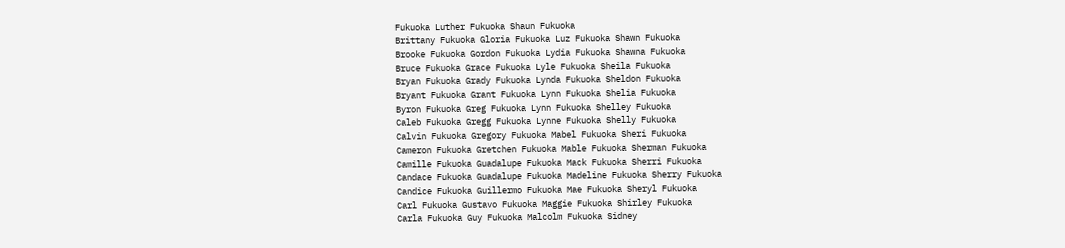Fukuoka Luther Fukuoka Shaun Fukuoka
Brittany Fukuoka Gloria Fukuoka Luz Fukuoka Shawn Fukuoka
Brooke Fukuoka Gordon Fukuoka Lydia Fukuoka Shawna Fukuoka
Bruce Fukuoka Grace Fukuoka Lyle Fukuoka Sheila Fukuoka
Bryan Fukuoka Grady Fukuoka Lynda Fukuoka Sheldon Fukuoka
Bryant Fukuoka Grant Fukuoka Lynn Fukuoka Shelia Fukuoka
Byron Fukuoka Greg Fukuoka Lynn Fukuoka Shelley Fukuoka
Caleb Fukuoka Gregg Fukuoka Lynne Fukuoka Shelly Fukuoka
Calvin Fukuoka Gregory Fukuoka Mabel Fukuoka Sheri Fukuoka
Cameron Fukuoka Gretchen Fukuoka Mable Fukuoka Sherman Fukuoka
Camille Fukuoka Guadalupe Fukuoka Mack Fukuoka Sherri Fukuoka
Candace Fukuoka Guadalupe Fukuoka Madeline Fukuoka Sherry Fukuoka
Candice Fukuoka Guillermo Fukuoka Mae Fukuoka Sheryl Fukuoka
Carl Fukuoka Gustavo Fukuoka Maggie Fukuoka Shirley Fukuoka
Carla Fukuoka Guy Fukuoka Malcolm Fukuoka Sidney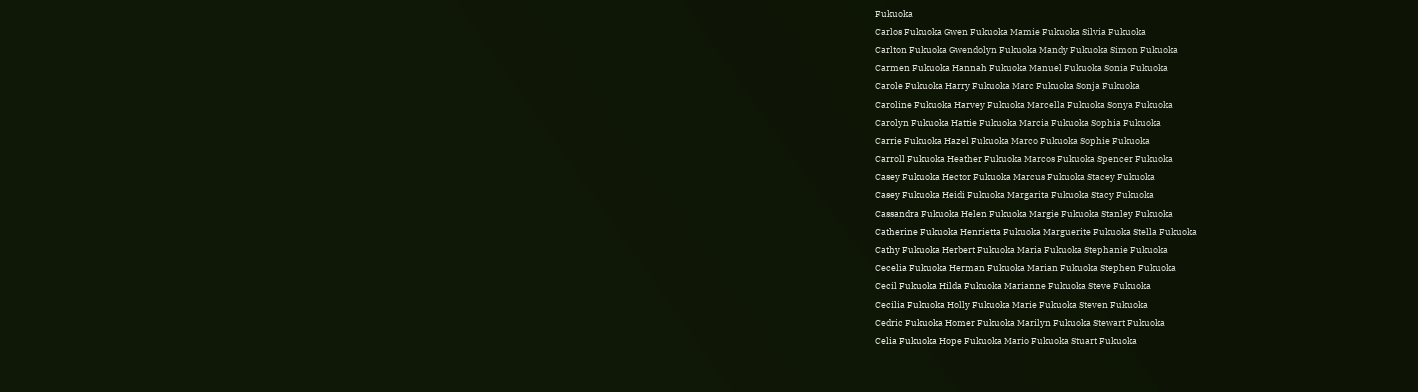Fukuoka
Carlos Fukuoka Gwen Fukuoka Mamie Fukuoka Silvia Fukuoka
Carlton Fukuoka Gwendolyn Fukuoka Mandy Fukuoka Simon Fukuoka
Carmen Fukuoka Hannah Fukuoka Manuel Fukuoka Sonia Fukuoka
Carole Fukuoka Harry Fukuoka Marc Fukuoka Sonja Fukuoka
Caroline Fukuoka Harvey Fukuoka Marcella Fukuoka Sonya Fukuoka
Carolyn Fukuoka Hattie Fukuoka Marcia Fukuoka Sophia Fukuoka
Carrie Fukuoka Hazel Fukuoka Marco Fukuoka Sophie Fukuoka
Carroll Fukuoka Heather Fukuoka Marcos Fukuoka Spencer Fukuoka
Casey Fukuoka Hector Fukuoka Marcus Fukuoka Stacey Fukuoka
Casey Fukuoka Heidi Fukuoka Margarita Fukuoka Stacy Fukuoka
Cassandra Fukuoka Helen Fukuoka Margie Fukuoka Stanley Fukuoka
Catherine Fukuoka Henrietta Fukuoka Marguerite Fukuoka Stella Fukuoka
Cathy Fukuoka Herbert Fukuoka Maria Fukuoka Stephanie Fukuoka
Cecelia Fukuoka Herman Fukuoka Marian Fukuoka Stephen Fukuoka
Cecil Fukuoka Hilda Fukuoka Marianne Fukuoka Steve Fukuoka
Cecilia Fukuoka Holly Fukuoka Marie Fukuoka Steven Fukuoka
Cedric Fukuoka Homer Fukuoka Marilyn Fukuoka Stewart Fukuoka
Celia Fukuoka Hope Fukuoka Mario Fukuoka Stuart Fukuoka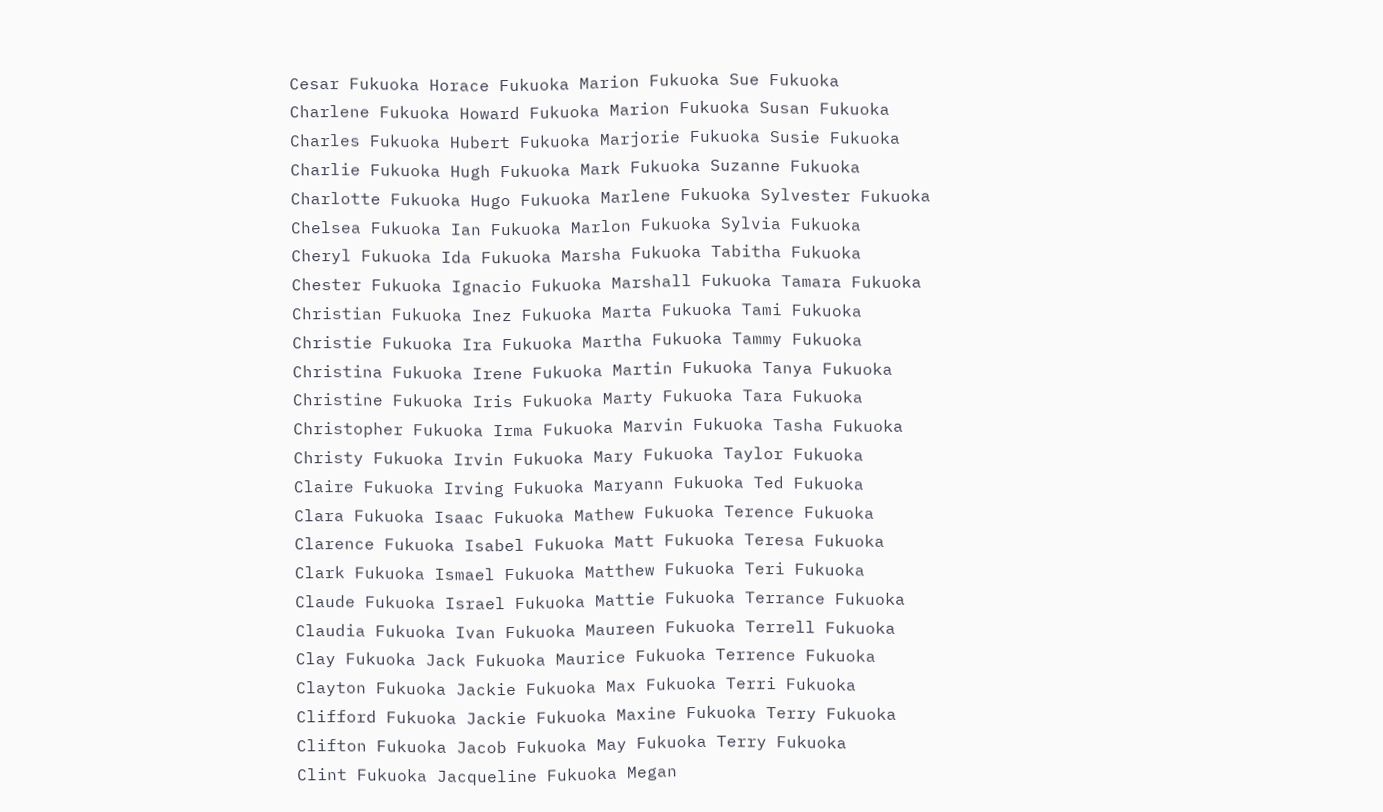Cesar Fukuoka Horace Fukuoka Marion Fukuoka Sue Fukuoka
Charlene Fukuoka Howard Fukuoka Marion Fukuoka Susan Fukuoka
Charles Fukuoka Hubert Fukuoka Marjorie Fukuoka Susie Fukuoka
Charlie Fukuoka Hugh Fukuoka Mark Fukuoka Suzanne Fukuoka
Charlotte Fukuoka Hugo Fukuoka Marlene Fukuoka Sylvester Fukuoka
Chelsea Fukuoka Ian Fukuoka Marlon Fukuoka Sylvia Fukuoka
Cheryl Fukuoka Ida Fukuoka Marsha Fukuoka Tabitha Fukuoka
Chester Fukuoka Ignacio Fukuoka Marshall Fukuoka Tamara Fukuoka
Christian Fukuoka Inez Fukuoka Marta Fukuoka Tami Fukuoka
Christie Fukuoka Ira Fukuoka Martha Fukuoka Tammy Fukuoka
Christina Fukuoka Irene Fukuoka Martin Fukuoka Tanya Fukuoka
Christine Fukuoka Iris Fukuoka Marty Fukuoka Tara Fukuoka
Christopher Fukuoka Irma Fukuoka Marvin Fukuoka Tasha Fukuoka
Christy Fukuoka Irvin Fukuoka Mary Fukuoka Taylor Fukuoka
Claire Fukuoka Irving Fukuoka Maryann Fukuoka Ted Fukuoka
Clara Fukuoka Isaac Fukuoka Mathew Fukuoka Terence Fukuoka
Clarence Fukuoka Isabel Fukuoka Matt Fukuoka Teresa Fukuoka
Clark Fukuoka Ismael Fukuoka Matthew Fukuoka Teri Fukuoka
Claude Fukuoka Israel Fukuoka Mattie Fukuoka Terrance Fukuoka
Claudia Fukuoka Ivan Fukuoka Maureen Fukuoka Terrell Fukuoka
Clay Fukuoka Jack Fukuoka Maurice Fukuoka Terrence Fukuoka
Clayton Fukuoka Jackie Fukuoka Max Fukuoka Terri Fukuoka
Clifford Fukuoka Jackie Fukuoka Maxine Fukuoka Terry Fukuoka
Clifton Fukuoka Jacob Fukuoka May Fukuoka Terry Fukuoka
Clint Fukuoka Jacqueline Fukuoka Megan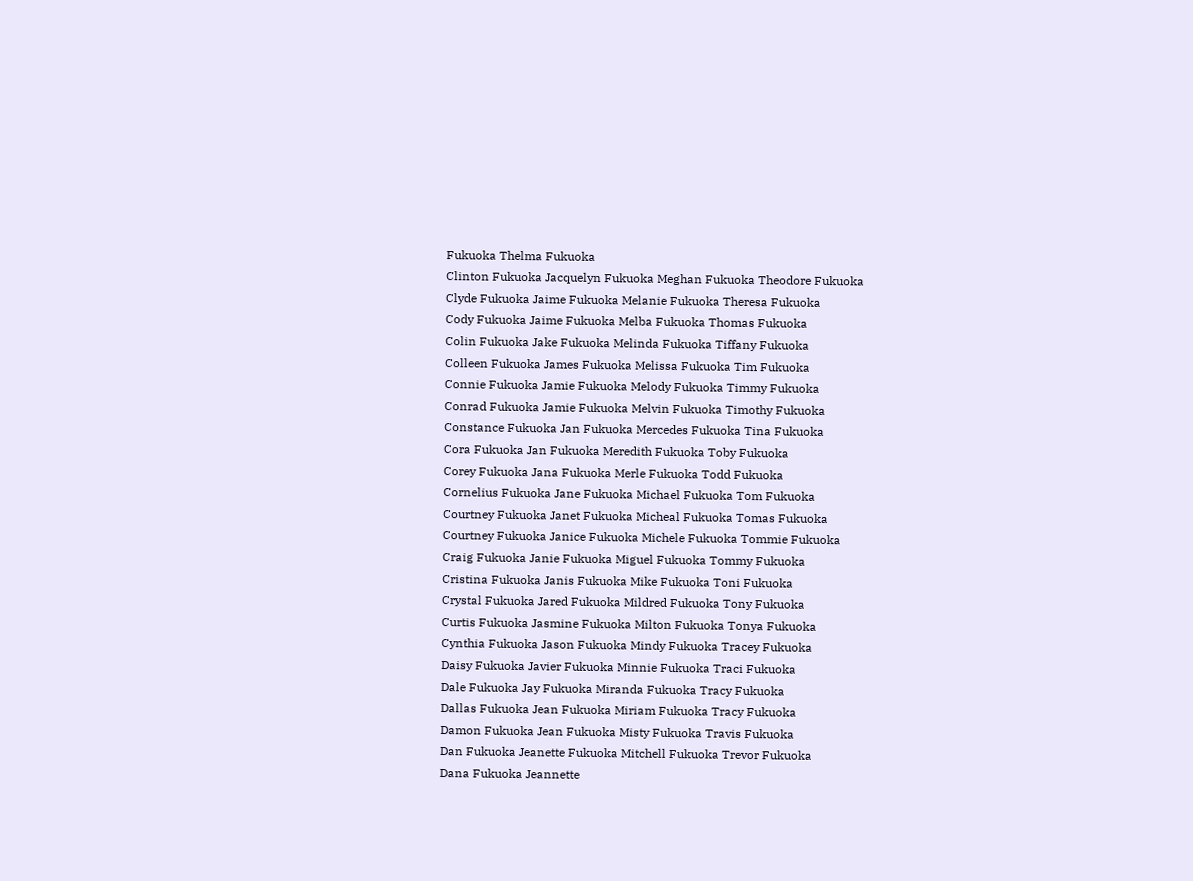Fukuoka Thelma Fukuoka
Clinton Fukuoka Jacquelyn Fukuoka Meghan Fukuoka Theodore Fukuoka
Clyde Fukuoka Jaime Fukuoka Melanie Fukuoka Theresa Fukuoka
Cody Fukuoka Jaime Fukuoka Melba Fukuoka Thomas Fukuoka
Colin Fukuoka Jake Fukuoka Melinda Fukuoka Tiffany Fukuoka
Colleen Fukuoka James Fukuoka Melissa Fukuoka Tim Fukuoka
Connie Fukuoka Jamie Fukuoka Melody Fukuoka Timmy Fukuoka
Conrad Fukuoka Jamie Fukuoka Melvin Fukuoka Timothy Fukuoka
Constance Fukuoka Jan Fukuoka Mercedes Fukuoka Tina Fukuoka
Cora Fukuoka Jan Fukuoka Meredith Fukuoka Toby Fukuoka
Corey Fukuoka Jana Fukuoka Merle Fukuoka Todd Fukuoka
Cornelius Fukuoka Jane Fukuoka Michael Fukuoka Tom Fukuoka
Courtney Fukuoka Janet Fukuoka Micheal Fukuoka Tomas Fukuoka
Courtney Fukuoka Janice Fukuoka Michele Fukuoka Tommie Fukuoka
Craig Fukuoka Janie Fukuoka Miguel Fukuoka Tommy Fukuoka
Cristina Fukuoka Janis Fukuoka Mike Fukuoka Toni Fukuoka
Crystal Fukuoka Jared Fukuoka Mildred Fukuoka Tony Fukuoka
Curtis Fukuoka Jasmine Fukuoka Milton Fukuoka Tonya Fukuoka
Cynthia Fukuoka Jason Fukuoka Mindy Fukuoka Tracey Fukuoka
Daisy Fukuoka Javier Fukuoka Minnie Fukuoka Traci Fukuoka
Dale Fukuoka Jay Fukuoka Miranda Fukuoka Tracy Fukuoka
Dallas Fukuoka Jean Fukuoka Miriam Fukuoka Tracy Fukuoka
Damon Fukuoka Jean Fukuoka Misty Fukuoka Travis Fukuoka
Dan Fukuoka Jeanette Fukuoka Mitchell Fukuoka Trevor Fukuoka
Dana Fukuoka Jeannette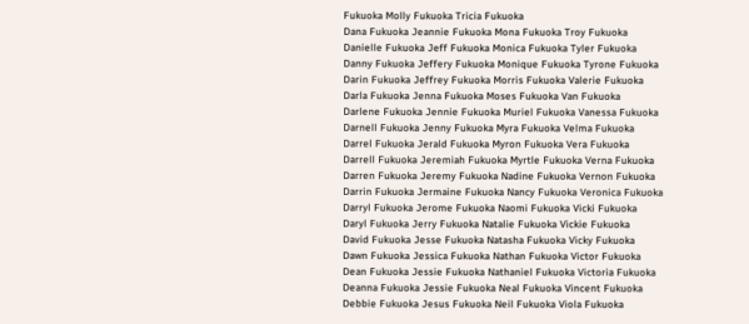Fukuoka Molly Fukuoka Tricia Fukuoka
Dana Fukuoka Jeannie Fukuoka Mona Fukuoka Troy Fukuoka
Danielle Fukuoka Jeff Fukuoka Monica Fukuoka Tyler Fukuoka
Danny Fukuoka Jeffery Fukuoka Monique Fukuoka Tyrone Fukuoka
Darin Fukuoka Jeffrey Fukuoka Morris Fukuoka Valerie Fukuoka
Darla Fukuoka Jenna Fukuoka Moses Fukuoka Van Fukuoka
Darlene Fukuoka Jennie Fukuoka Muriel Fukuoka Vanessa Fukuoka
Darnell Fukuoka Jenny Fukuoka Myra Fukuoka Velma Fukuoka
Darrel Fukuoka Jerald Fukuoka Myron Fukuoka Vera Fukuoka
Darrell Fukuoka Jeremiah Fukuoka Myrtle Fukuoka Verna Fukuoka
Darren Fukuoka Jeremy Fukuoka Nadine Fukuoka Vernon Fukuoka
Darrin Fukuoka Jermaine Fukuoka Nancy Fukuoka Veronica Fukuoka
Darryl Fukuoka Jerome Fukuoka Naomi Fukuoka Vicki Fukuoka
Daryl Fukuoka Jerry Fukuoka Natalie Fukuoka Vickie Fukuoka
David Fukuoka Jesse Fukuoka Natasha Fukuoka Vicky Fukuoka
Dawn Fukuoka Jessica Fukuoka Nathan Fukuoka Victor Fukuoka
Dean Fukuoka Jessie Fukuoka Nathaniel Fukuoka Victoria Fukuoka
Deanna Fukuoka Jessie Fukuoka Neal Fukuoka Vincent Fukuoka
Debbie Fukuoka Jesus Fukuoka Neil Fukuoka Viola Fukuoka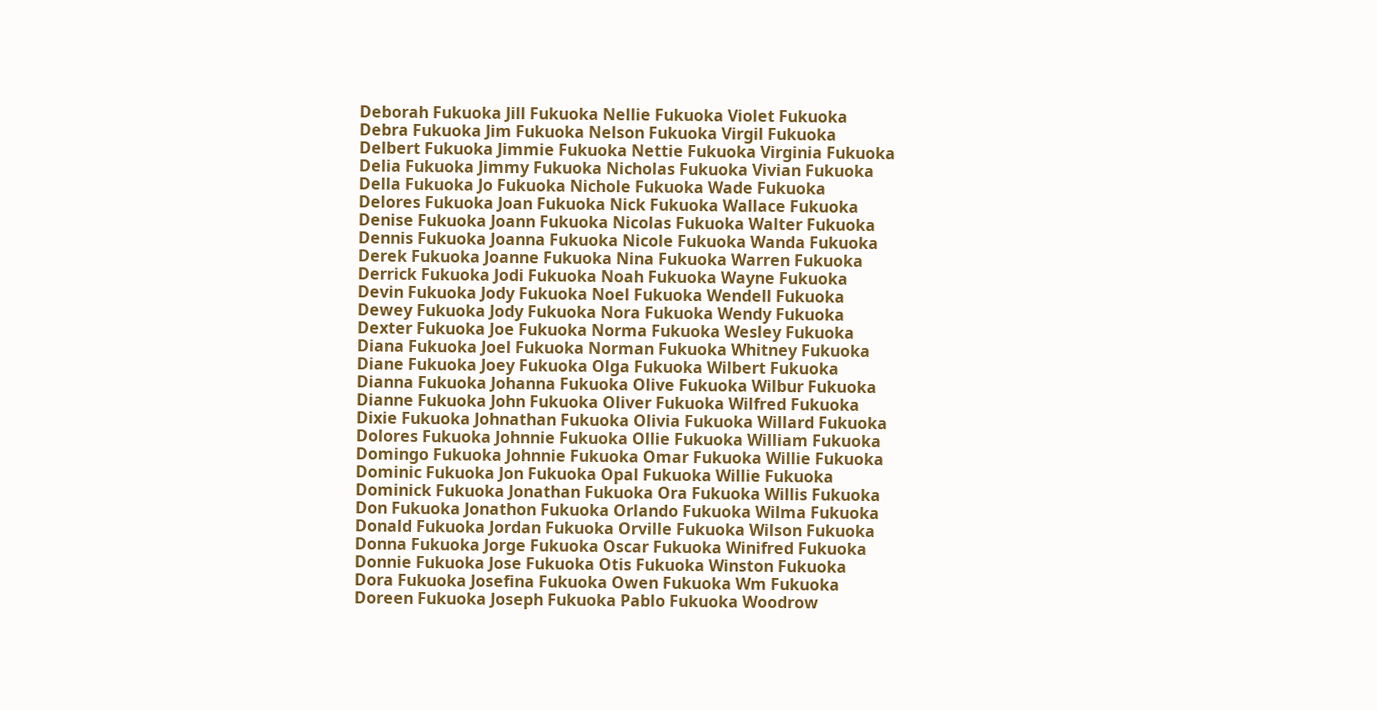Deborah Fukuoka Jill Fukuoka Nellie Fukuoka Violet Fukuoka
Debra Fukuoka Jim Fukuoka Nelson Fukuoka Virgil Fukuoka
Delbert Fukuoka Jimmie Fukuoka Nettie Fukuoka Virginia Fukuoka
Delia Fukuoka Jimmy Fukuoka Nicholas Fukuoka Vivian Fukuoka
Della Fukuoka Jo Fukuoka Nichole Fukuoka Wade Fukuoka
Delores Fukuoka Joan Fukuoka Nick Fukuoka Wallace Fukuoka
Denise Fukuoka Joann Fukuoka Nicolas Fukuoka Walter Fukuoka
Dennis Fukuoka Joanna Fukuoka Nicole Fukuoka Wanda Fukuoka
Derek Fukuoka Joanne Fukuoka Nina Fukuoka Warren Fukuoka
Derrick Fukuoka Jodi Fukuoka Noah Fukuoka Wayne Fukuoka
Devin Fukuoka Jody Fukuoka Noel Fukuoka Wendell Fukuoka
Dewey Fukuoka Jody Fukuoka Nora Fukuoka Wendy Fukuoka
Dexter Fukuoka Joe Fukuoka Norma Fukuoka Wesley Fukuoka
Diana Fukuoka Joel Fukuoka Norman Fukuoka Whitney Fukuoka
Diane Fukuoka Joey Fukuoka Olga Fukuoka Wilbert Fukuoka
Dianna Fukuoka Johanna Fukuoka Olive Fukuoka Wilbur Fukuoka
Dianne Fukuoka John Fukuoka Oliver Fukuoka Wilfred Fukuoka
Dixie Fukuoka Johnathan Fukuoka Olivia Fukuoka Willard Fukuoka
Dolores Fukuoka Johnnie Fukuoka Ollie Fukuoka William Fukuoka
Domingo Fukuoka Johnnie Fukuoka Omar Fukuoka Willie Fukuoka
Dominic Fukuoka Jon Fukuoka Opal Fukuoka Willie Fukuoka
Dominick Fukuoka Jonathan Fukuoka Ora Fukuoka Willis Fukuoka
Don Fukuoka Jonathon Fukuoka Orlando Fukuoka Wilma Fukuoka
Donald Fukuoka Jordan Fukuoka Orville Fukuoka Wilson Fukuoka
Donna Fukuoka Jorge Fukuoka Oscar Fukuoka Winifred Fukuoka
Donnie Fukuoka Jose Fukuoka Otis Fukuoka Winston Fukuoka
Dora Fukuoka Josefina Fukuoka Owen Fukuoka Wm Fukuoka
Doreen Fukuoka Joseph Fukuoka Pablo Fukuoka Woodrow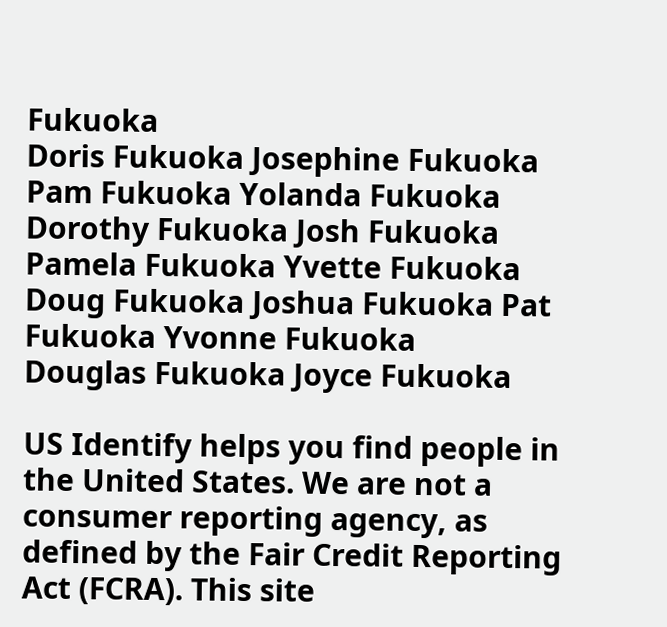Fukuoka
Doris Fukuoka Josephine Fukuoka Pam Fukuoka Yolanda Fukuoka
Dorothy Fukuoka Josh Fukuoka Pamela Fukuoka Yvette Fukuoka
Doug Fukuoka Joshua Fukuoka Pat Fukuoka Yvonne Fukuoka
Douglas Fukuoka Joyce Fukuoka

US Identify helps you find people in the United States. We are not a consumer reporting agency, as defined by the Fair Credit Reporting Act (FCRA). This site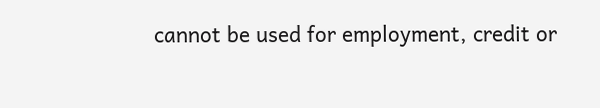cannot be used for employment, credit or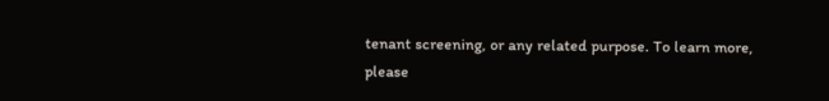tenant screening, or any related purpose. To learn more, please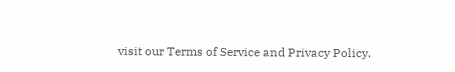visit our Terms of Service and Privacy Policy.